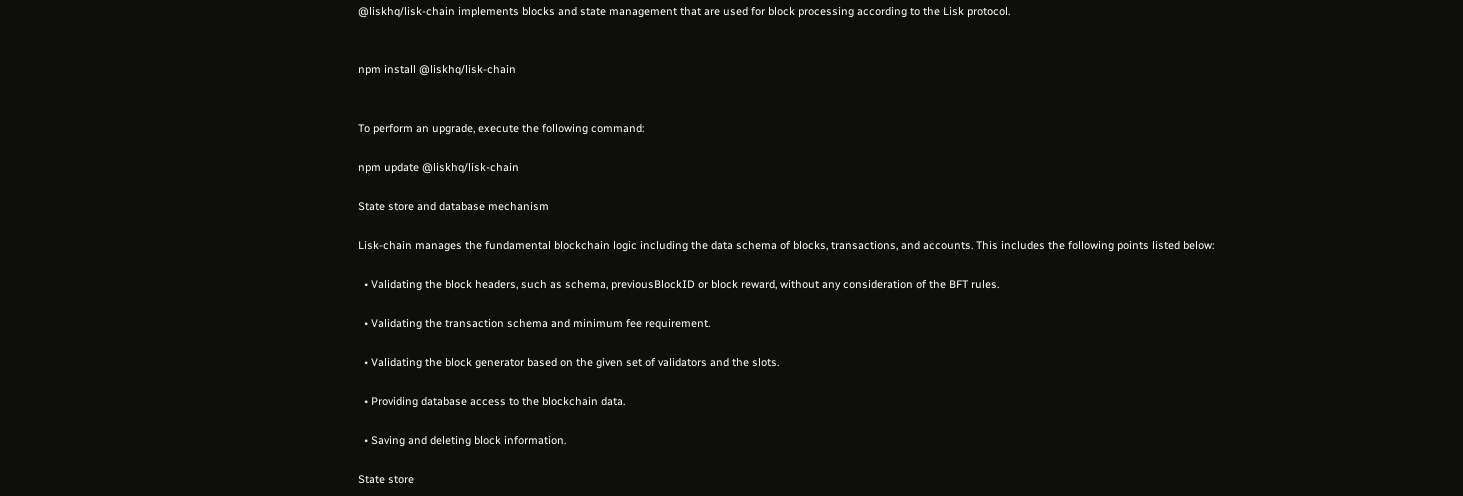@liskhq/lisk-chain implements blocks and state management that are used for block processing according to the Lisk protocol.


npm install @liskhq/lisk-chain


To perform an upgrade, execute the following command:

npm update @liskhq/lisk-chain

State store and database mechanism

Lisk-chain manages the fundamental blockchain logic including the data schema of blocks, transactions, and accounts. This includes the following points listed below:

  • Validating the block headers, such as schema, previousBlockID or block reward, without any consideration of the BFT rules.

  • Validating the transaction schema and minimum fee requirement.

  • Validating the block generator based on the given set of validators and the slots.

  • Providing database access to the blockchain data.

  • Saving and deleting block information.

State store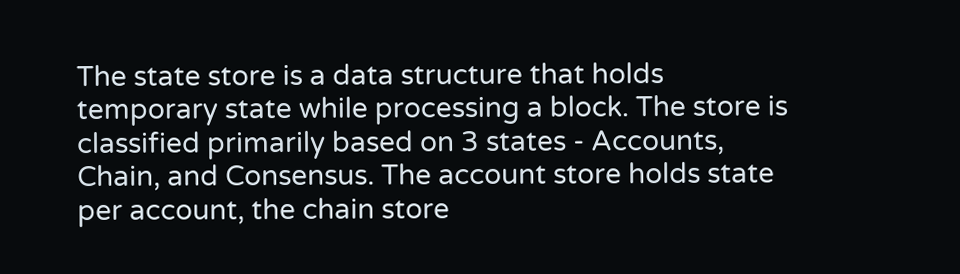The state store is a data structure that holds temporary state while processing a block. The store is classified primarily based on 3 states - Accounts, Chain, and Consensus. The account store holds state per account, the chain store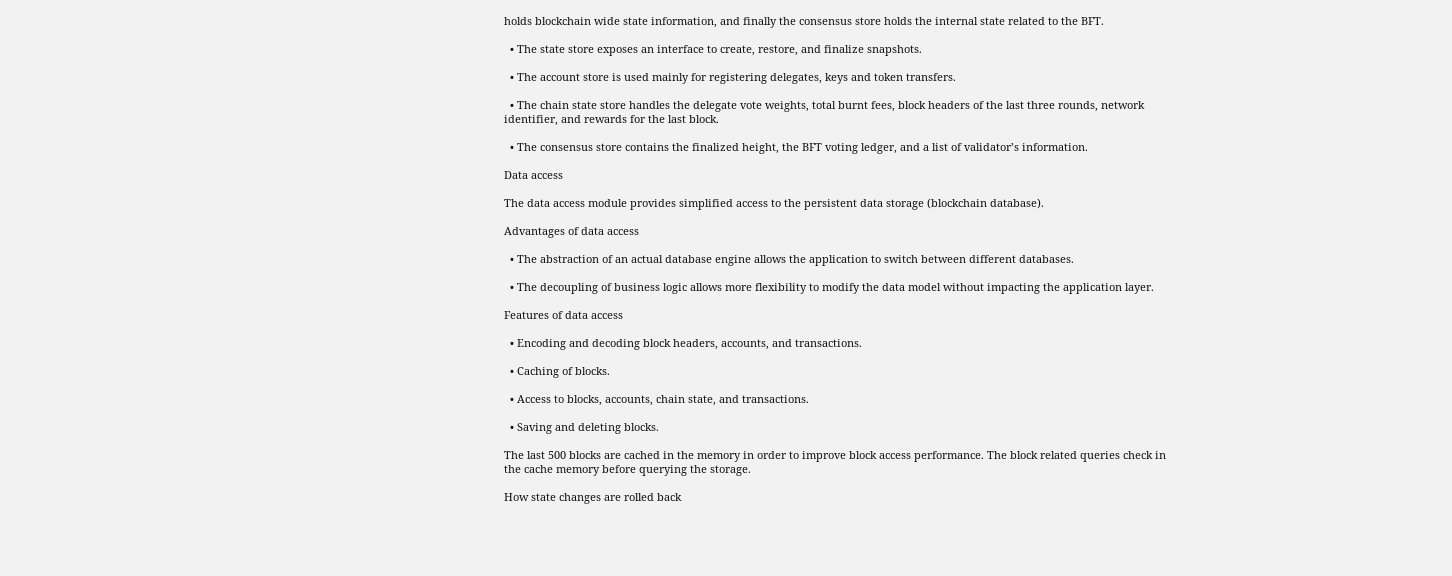holds blockchain wide state information, and finally the consensus store holds the internal state related to the BFT.

  • The state store exposes an interface to create, restore, and finalize snapshots.

  • The account store is used mainly for registering delegates, keys and token transfers.

  • The chain state store handles the delegate vote weights, total burnt fees, block headers of the last three rounds, network identifier, and rewards for the last block.

  • The consensus store contains the finalized height, the BFT voting ledger, and a list of validator’s information.

Data access

The data access module provides simplified access to the persistent data storage (blockchain database).

Advantages of data access

  • The abstraction of an actual database engine allows the application to switch between different databases.

  • The decoupling of business logic allows more flexibility to modify the data model without impacting the application layer.

Features of data access

  • Encoding and decoding block headers, accounts, and transactions.

  • Caching of blocks.

  • Access to blocks, accounts, chain state, and transactions.

  • Saving and deleting blocks.

The last 500 blocks are cached in the memory in order to improve block access performance. The block related queries check in the cache memory before querying the storage.

How state changes are rolled back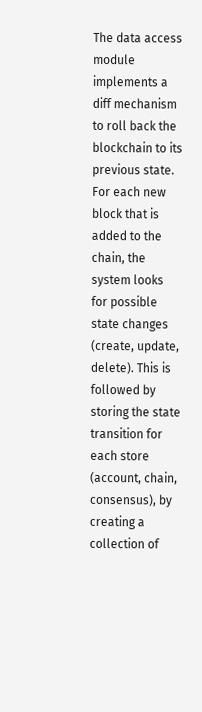The data access module implements a diff mechanism to roll back the blockchain to its previous state. For each new block that is added to the chain, the system looks for possible state changes (create, update, delete). This is followed by storing the state transition for each store (account, chain, consensus), by creating a collection of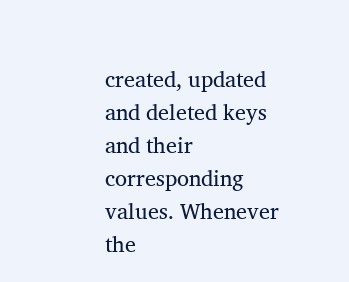created, updated and deleted keys and their corresponding values. Whenever the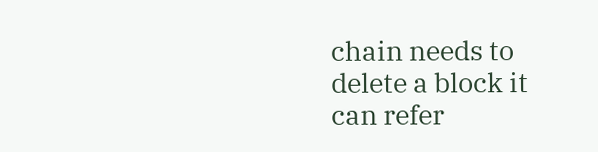chain needs to delete a block it can refer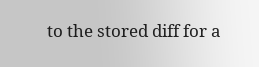to the stored diff for a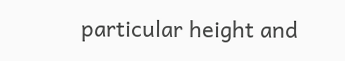particular height and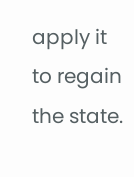apply it to regain the state.